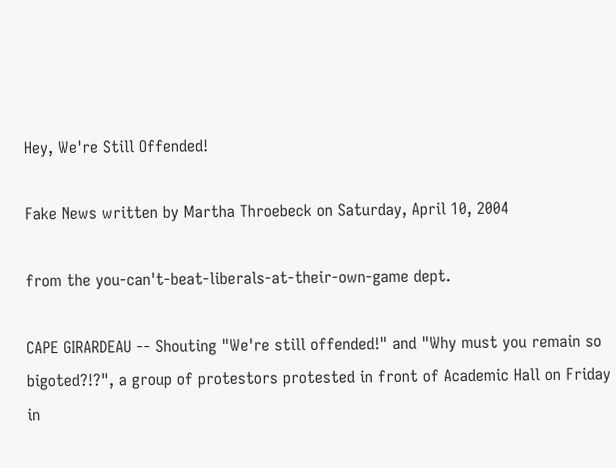Hey, We're Still Offended!

Fake News written by Martha Throebeck on Saturday, April 10, 2004

from the you-can't-beat-liberals-at-their-own-game dept.

CAPE GIRARDEAU -- Shouting "We're still offended!" and "Why must you remain so bigoted?!?", a group of protestors protested in front of Academic Hall on Friday in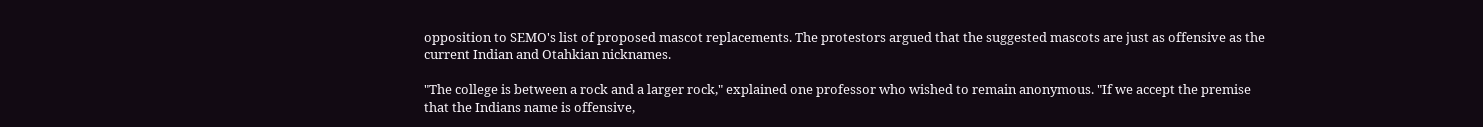opposition to SEMO's list of proposed mascot replacements. The protestors argued that the suggested mascots are just as offensive as the current Indian and Otahkian nicknames.

"The college is between a rock and a larger rock," explained one professor who wished to remain anonymous. "If we accept the premise that the Indians name is offensive,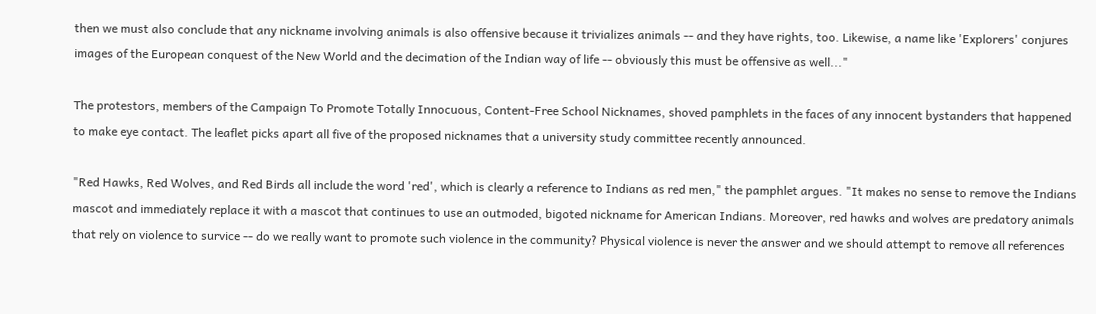then we must also conclude that any nickname involving animals is also offensive because it trivializes animals -- and they have rights, too. Likewise, a name like 'Explorers' conjures images of the European conquest of the New World and the decimation of the Indian way of life -- obviously this must be offensive as well..."

The protestors, members of the Campaign To Promote Totally Innocuous, Content-Free School Nicknames, shoved pamphlets in the faces of any innocent bystanders that happened to make eye contact. The leaflet picks apart all five of the proposed nicknames that a university study committee recently announced.

"Red Hawks, Red Wolves, and Red Birds all include the word 'red', which is clearly a reference to Indians as red men," the pamphlet argues. "It makes no sense to remove the Indians mascot and immediately replace it with a mascot that continues to use an outmoded, bigoted nickname for American Indians. Moreover, red hawks and wolves are predatory animals that rely on violence to survice -- do we really want to promote such violence in the community? Physical violence is never the answer and we should attempt to remove all references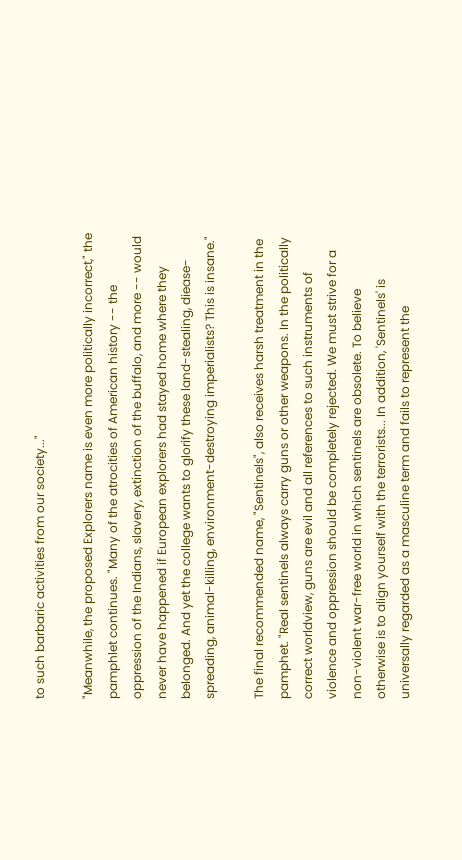to such barbaric activities from our society..."

"Meanwhile, the proposed Explorers name is even more politically incorrect," the pamphlet continues. "Many of the atrocities of American history -- the oppression of the Indians, slavery, extinction of the buffalo, and more -- would never have happened if European explorers had stayed home where they belonged. And yet the college wants to glorify these land-stealing, diease-spreading, animal-killing, environment-destroying imperialists? This is insane."

The final recommended name, "Sentinels", also receives harsh treatment in the pamphet. "Real sentinels always carry guns or other weapons. In the politically correct worldview, guns are evil and all references to such instruments of violence and oppression should be completely rejected. We must strive for a non-violent war-free world in which sentinels are obsolete. To believe otherwise is to align yourself with the terrorists... In addition, 'Sentinels' is universally regarded as a masculine term and fails to represent the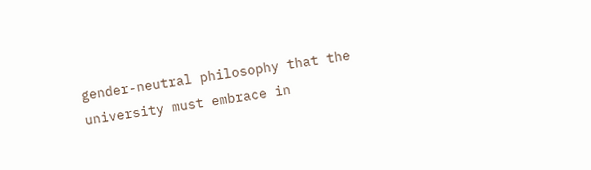gender-neutral philosophy that the university must embrace in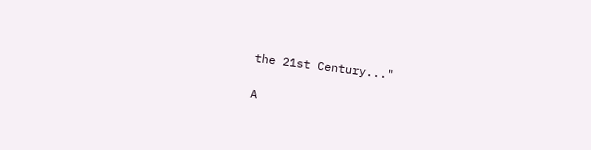the 21st Century..."

A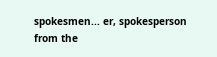spokesmen... er, spokesperson from the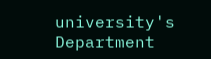university's Department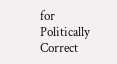for Politically Correct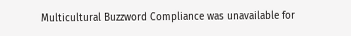Multicultural Buzzword Compliance was unavailable for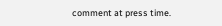comment at press time.